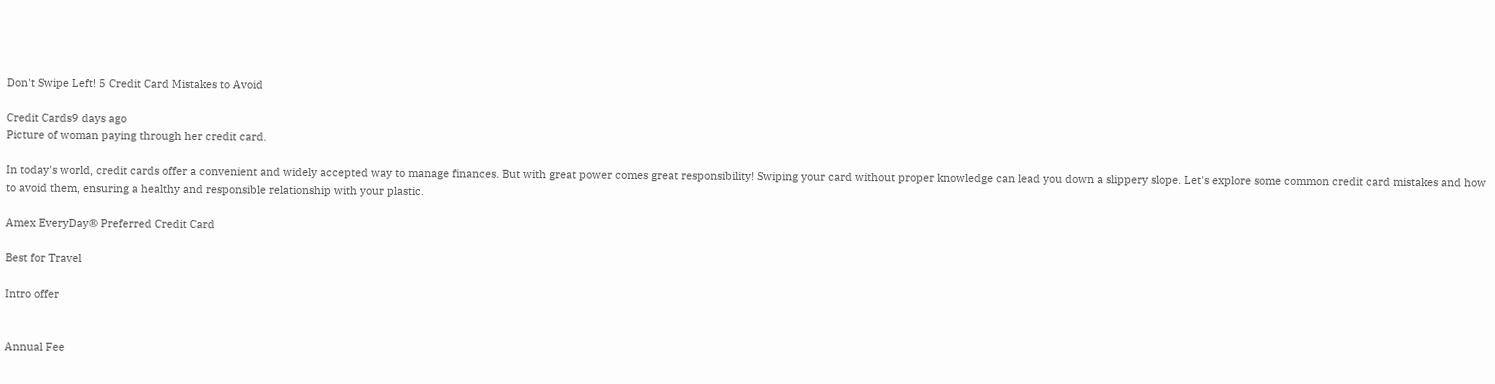Don't Swipe Left! 5 Credit Card Mistakes to Avoid

Credit Cards9 days ago
Picture of woman paying through her credit card.

In today's world, credit cards offer a convenient and widely accepted way to manage finances. But with great power comes great responsibility! Swiping your card without proper knowledge can lead you down a slippery slope. Let's explore some common credit card mistakes and how to avoid them, ensuring a healthy and responsible relationship with your plastic.

Amex EveryDay® Preferred Credit Card

Best for Travel

Intro offer


Annual Fee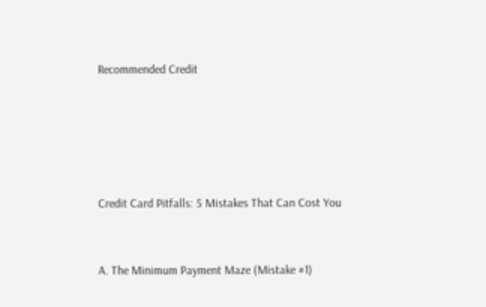Recommended Credit





Credit Card Pitfalls: 5 Mistakes That Can Cost You


A. The Minimum Payment Maze (Mistake #1)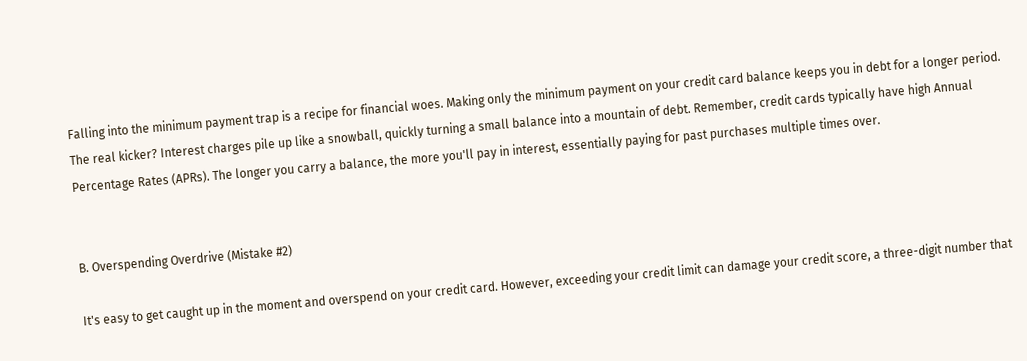Falling into the minimum payment trap is a recipe for financial woes. Making only the minimum payment on your credit card balance keeps you in debt for a longer period. The real kicker? Interest charges pile up like a snowball, quickly turning a small balance into a mountain of debt. Remember, credit cards typically have high Annual Percentage Rates (APRs). The longer you carry a balance, the more you'll pay in interest, essentially paying for past purchases multiple times over.


B. Overspending Overdrive (Mistake #2)

It's easy to get caught up in the moment and overspend on your credit card. However, exceeding your credit limit can damage your credit score, a three-digit number that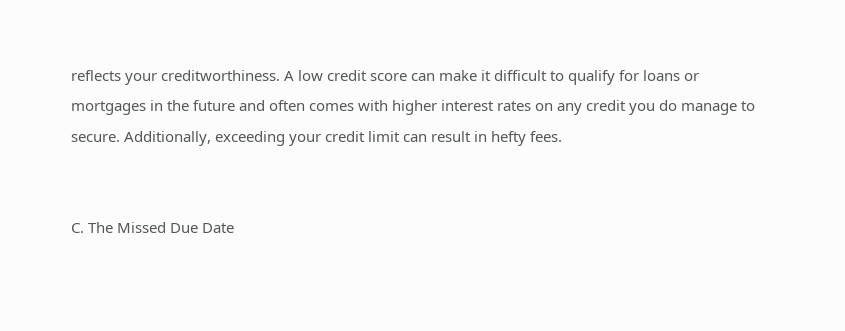reflects your creditworthiness. A low credit score can make it difficult to qualify for loans or mortgages in the future and often comes with higher interest rates on any credit you do manage to secure. Additionally, exceeding your credit limit can result in hefty fees.


C. The Missed Due Date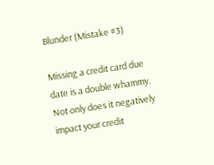Blunder (Mistake #3)

Missing a credit card due date is a double whammy. Not only does it negatively impact your credit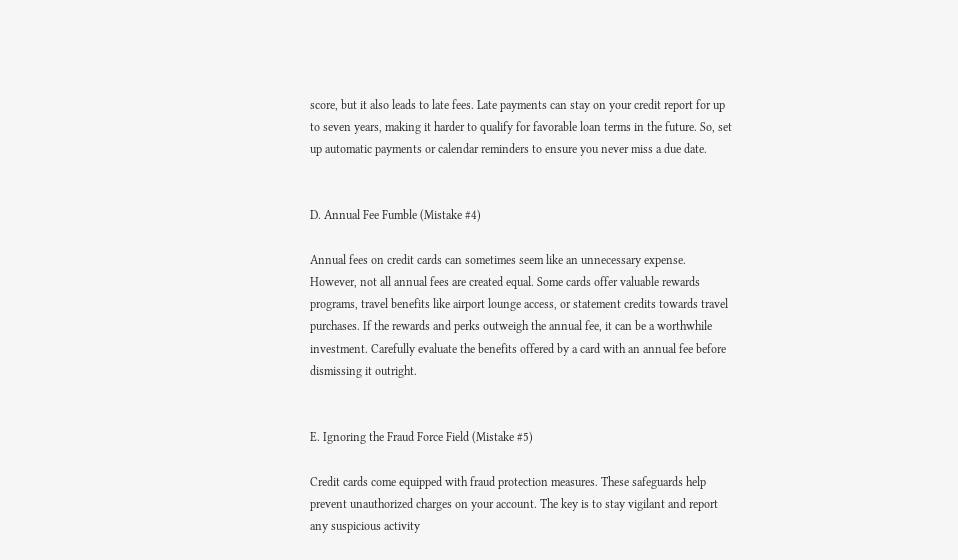score, but it also leads to late fees. Late payments can stay on your credit report for up to seven years, making it harder to qualify for favorable loan terms in the future. So, set up automatic payments or calendar reminders to ensure you never miss a due date.


D. Annual Fee Fumble (Mistake #4)

Annual fees on credit cards can sometimes seem like an unnecessary expense. However, not all annual fees are created equal. Some cards offer valuable rewards programs, travel benefits like airport lounge access, or statement credits towards travel purchases. If the rewards and perks outweigh the annual fee, it can be a worthwhile investment. Carefully evaluate the benefits offered by a card with an annual fee before dismissing it outright.


E. Ignoring the Fraud Force Field (Mistake #5)

Credit cards come equipped with fraud protection measures. These safeguards help prevent unauthorized charges on your account. The key is to stay vigilant and report any suspicious activity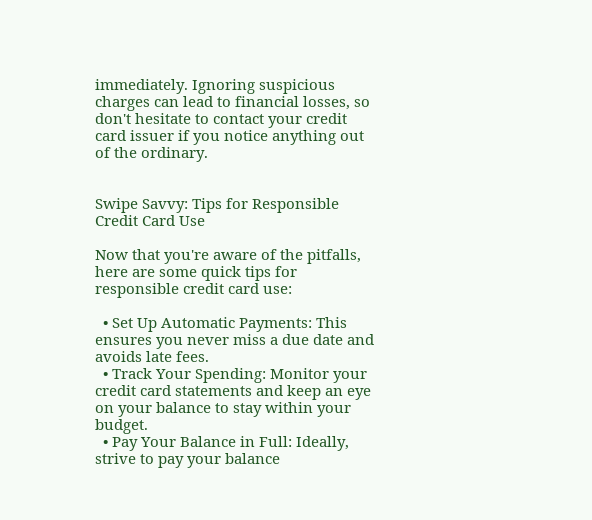immediately. Ignoring suspicious charges can lead to financial losses, so don't hesitate to contact your credit card issuer if you notice anything out of the ordinary.


Swipe Savvy: Tips for Responsible Credit Card Use

Now that you're aware of the pitfalls, here are some quick tips for responsible credit card use:

  • Set Up Automatic Payments: This ensures you never miss a due date and avoids late fees.
  • Track Your Spending: Monitor your credit card statements and keep an eye on your balance to stay within your budget.
  • Pay Your Balance in Full: Ideally, strive to pay your balance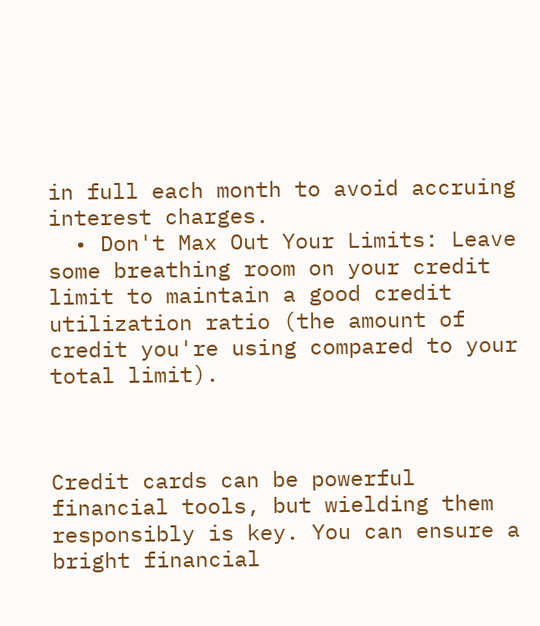in full each month to avoid accruing interest charges.
  • Don't Max Out Your Limits: Leave some breathing room on your credit limit to maintain a good credit utilization ratio (the amount of credit you're using compared to your total limit).



Credit cards can be powerful financial tools, but wielding them responsibly is key. You can ensure a bright financial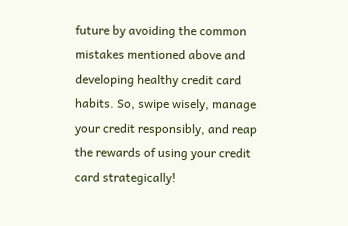future by avoiding the common mistakes mentioned above and developing healthy credit card habits. So, swipe wisely, manage your credit responsibly, and reap the rewards of using your credit card strategically!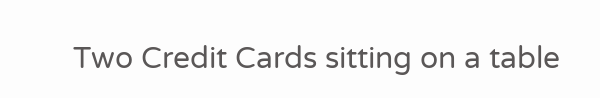Two Credit Cards sitting on a table